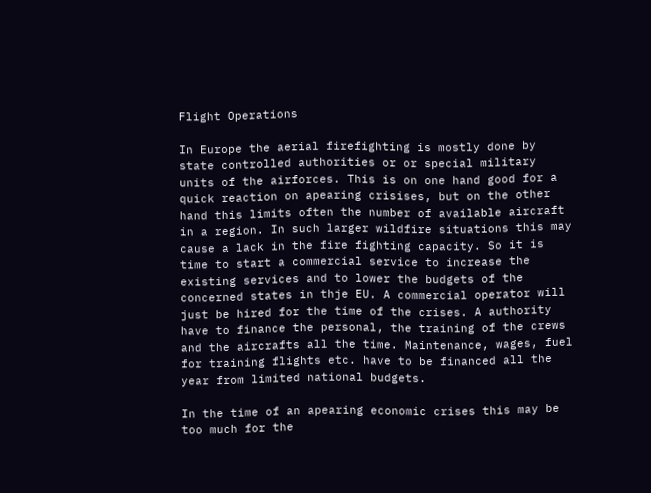Flight Operations

In Europe the aerial firefighting is mostly done by state controlled authorities or or special military units of the airforces. This is on one hand good for a quick reaction on apearing crisises, but on the other hand this limits often the number of available aircraft in a region. In such larger wildfire situations this may cause a lack in the fire fighting capacity. So it is time to start a commercial service to increase the existing services and to lower the budgets of the concerned states in thje EU. A commercial operator will just be hired for the time of the crises. A authority have to finance the personal, the training of the crews and the aircrafts all the time. Maintenance, wages, fuel for training flights etc. have to be financed all the year from limited national budgets.

In the time of an apearing economic crises this may be too much for the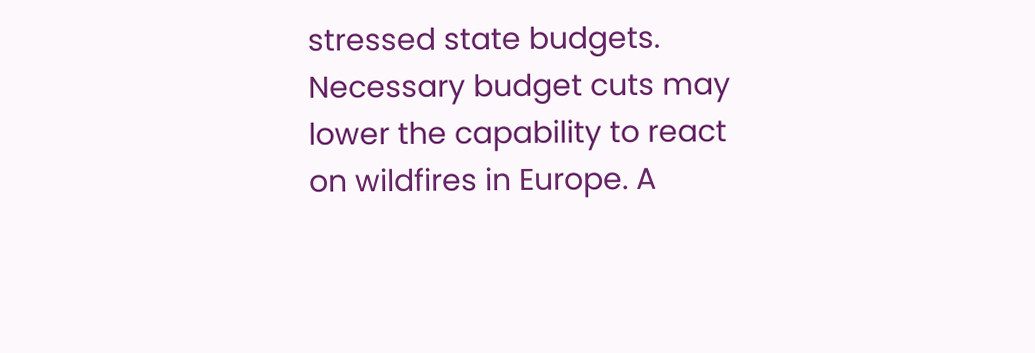stressed state budgets. Necessary budget cuts may lower the capability to react on wildfires in Europe. A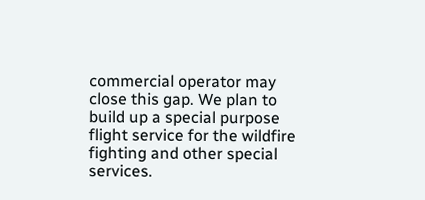commercial operator may close this gap. We plan to build up a special purpose flight service for the wildfire fighting and other special services.